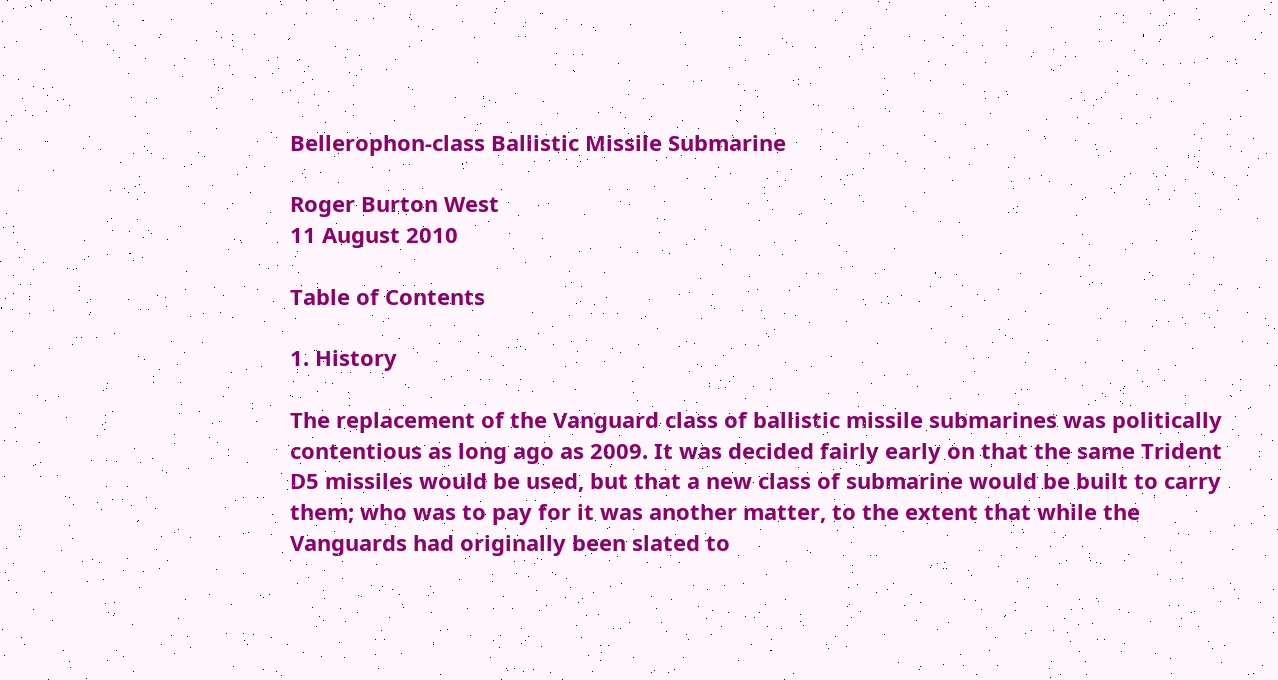Bellerophon-class Ballistic Missile Submarine

Roger Burton West
11 August 2010

Table of Contents

1. History

The replacement of the Vanguard class of ballistic missile submarines was politically contentious as long ago as 2009. It was decided fairly early on that the same Trident D5 missiles would be used, but that a new class of submarine would be built to carry them; who was to pay for it was another matter, to the extent that while the Vanguards had originally been slated to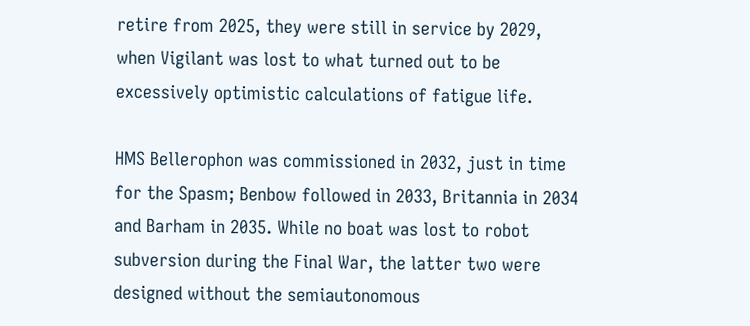retire from 2025, they were still in service by 2029, when Vigilant was lost to what turned out to be excessively optimistic calculations of fatigue life.

HMS Bellerophon was commissioned in 2032, just in time for the Spasm; Benbow followed in 2033, Britannia in 2034 and Barham in 2035. While no boat was lost to robot subversion during the Final War, the latter two were designed without the semiautonomous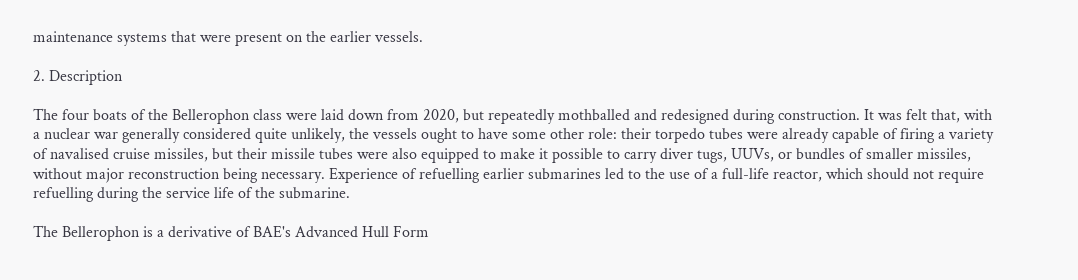maintenance systems that were present on the earlier vessels.

2. Description

The four boats of the Bellerophon class were laid down from 2020, but repeatedly mothballed and redesigned during construction. It was felt that, with a nuclear war generally considered quite unlikely, the vessels ought to have some other role: their torpedo tubes were already capable of firing a variety of navalised cruise missiles, but their missile tubes were also equipped to make it possible to carry diver tugs, UUVs, or bundles of smaller missiles, without major reconstruction being necessary. Experience of refuelling earlier submarines led to the use of a full-life reactor, which should not require refuelling during the service life of the submarine.

The Bellerophon is a derivative of BAE's Advanced Hull Form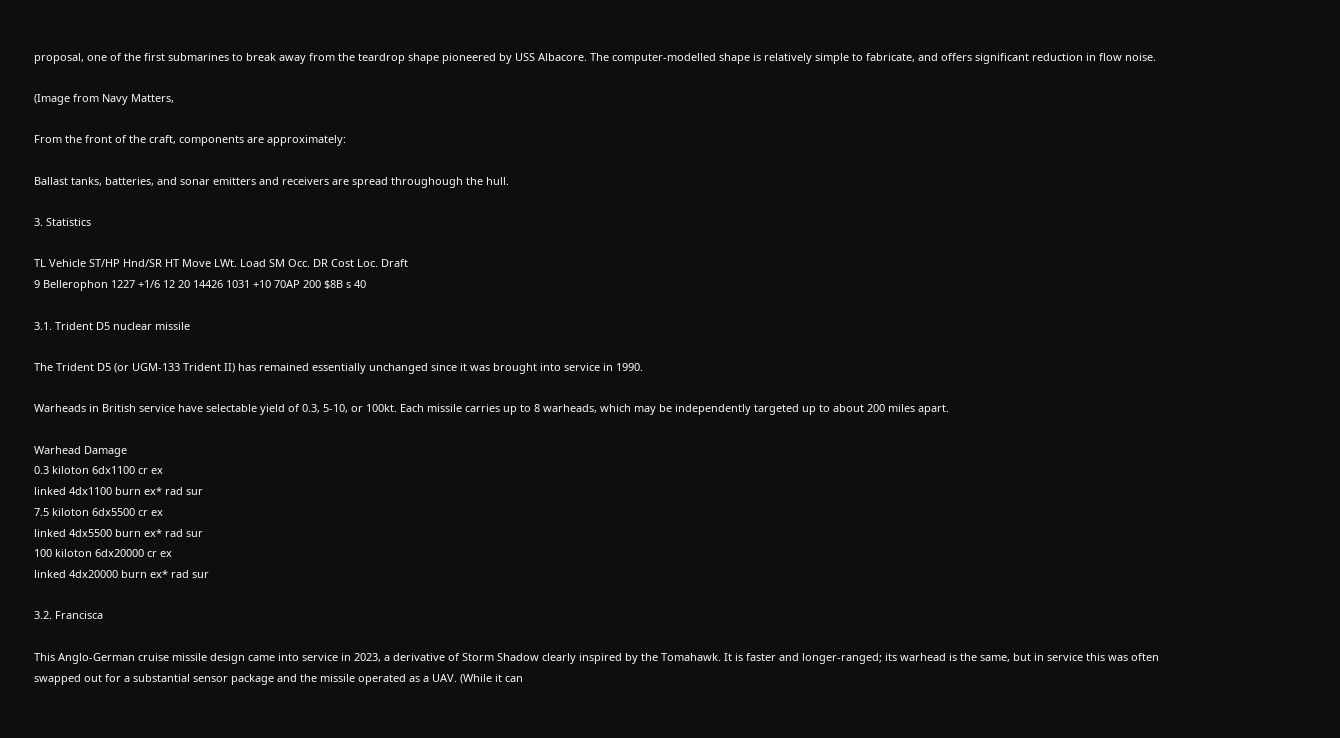proposal, one of the first submarines to break away from the teardrop shape pioneered by USS Albacore. The computer-modelled shape is relatively simple to fabricate, and offers significant reduction in flow noise.

(Image from Navy Matters,

From the front of the craft, components are approximately:

Ballast tanks, batteries, and sonar emitters and receivers are spread throughough the hull.

3. Statistics

TL Vehicle ST/HP Hnd/SR HT Move LWt. Load SM Occ. DR Cost Loc. Draft
9 Bellerophon 1227 +1/6 12 20 14426 1031 +10 70AP 200 $8B s 40

3.1. Trident D5 nuclear missile

The Trident D5 (or UGM-133 Trident II) has remained essentially unchanged since it was brought into service in 1990.

Warheads in British service have selectable yield of 0.3, 5-10, or 100kt. Each missile carries up to 8 warheads, which may be independently targeted up to about 200 miles apart.

Warhead Damage
0.3 kiloton 6dx1100 cr ex
linked 4dx1100 burn ex* rad sur
7.5 kiloton 6dx5500 cr ex
linked 4dx5500 burn ex* rad sur
100 kiloton 6dx20000 cr ex
linked 4dx20000 burn ex* rad sur

3.2. Francisca

This Anglo-German cruise missile design came into service in 2023, a derivative of Storm Shadow clearly inspired by the Tomahawk. It is faster and longer-ranged; its warhead is the same, but in service this was often swapped out for a substantial sensor package and the missile operated as a UAV. (While it can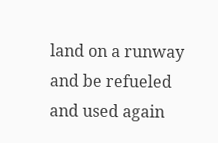land on a runway and be refueled and used again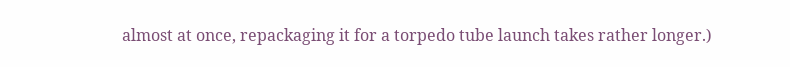almost at once, repackaging it for a torpedo tube launch takes rather longer.)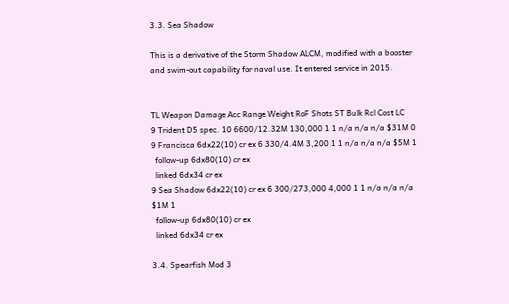3.3. Sea Shadow

This is a derivative of the Storm Shadow ALCM, modified with a booster and swim-out capability for naval use. It entered service in 2015.


TL Weapon Damage Acc Range Weight RoF Shots ST Bulk Rcl Cost LC
9 Trident D5 spec. 10 6600/12.32M 130,000 1 1 n/a n/a n/a $31M 0
9 Francisca 6dx22(10) cr ex 6 330/4.4M 3,200 1 1 n/a n/a n/a $5M 1
  follow-up 6dx80(10) cr ex
  linked 6dx34 cr ex
9 Sea Shadow 6dx22(10) cr ex 6 300/273,000 4,000 1 1 n/a n/a n/a $1M 1
  follow-up 6dx80(10) cr ex
  linked 6dx34 cr ex

3.4. Spearfish Mod 3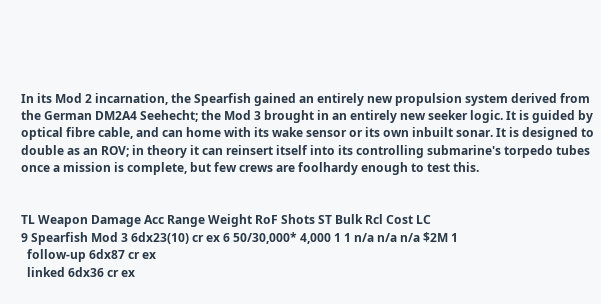In its Mod 2 incarnation, the Spearfish gained an entirely new propulsion system derived from the German DM2A4 Seehecht; the Mod 3 brought in an entirely new seeker logic. It is guided by optical fibre cable, and can home with its wake sensor or its own inbuilt sonar. It is designed to double as an ROV; in theory it can reinsert itself into its controlling submarine's torpedo tubes once a mission is complete, but few crews are foolhardy enough to test this.


TL Weapon Damage Acc Range Weight RoF Shots ST Bulk Rcl Cost LC
9 Spearfish Mod 3 6dx23(10) cr ex 6 50/30,000* 4,000 1 1 n/a n/a n/a $2M 1
  follow-up 6dx87 cr ex
  linked 6dx36 cr ex